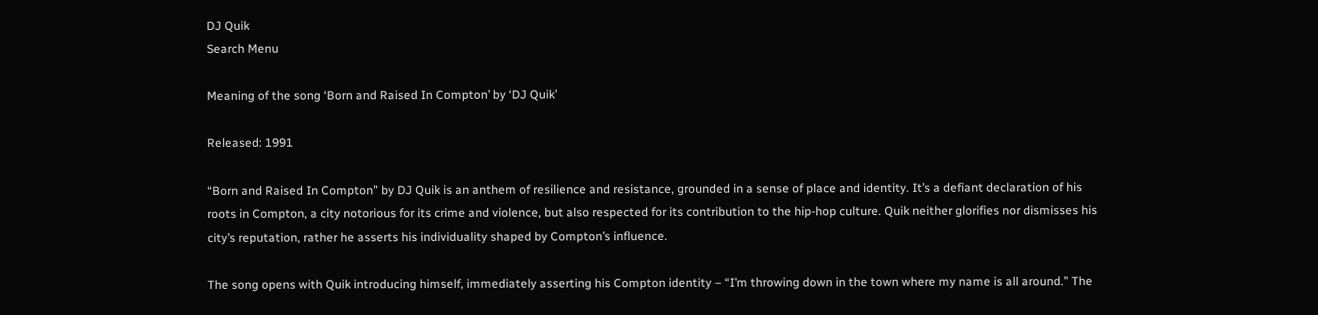DJ Quik
Search Menu

Meaning of the song ‘Born and Raised In Compton’ by ‘DJ Quik’

Released: 1991

“Born and Raised In Compton” by DJ Quik is an anthem of resilience and resistance, grounded in a sense of place and identity. It’s a defiant declaration of his roots in Compton, a city notorious for its crime and violence, but also respected for its contribution to the hip-hop culture. Quik neither glorifies nor dismisses his city’s reputation, rather he asserts his individuality shaped by Compton’s influence.

The song opens with Quik introducing himself, immediately asserting his Compton identity – “I’m throwing down in the town where my name is all around.” The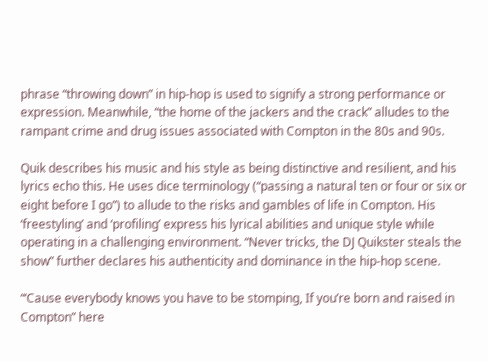phrase “throwing down” in hip-hop is used to signify a strong performance or expression. Meanwhile, “the home of the jackers and the crack” alludes to the rampant crime and drug issues associated with Compton in the 80s and 90s.

Quik describes his music and his style as being distinctive and resilient, and his lyrics echo this. He uses dice terminology (“passing a natural ten or four or six or eight before I go”) to allude to the risks and gambles of life in Compton. His ‘freestyling’ and ‘profiling’ express his lyrical abilities and unique style while operating in a challenging environment. “Never tricks, the DJ Quikster steals the show” further declares his authenticity and dominance in the hip-hop scene.

“‘Cause everybody knows you have to be stomping, If you’re born and raised in Compton” here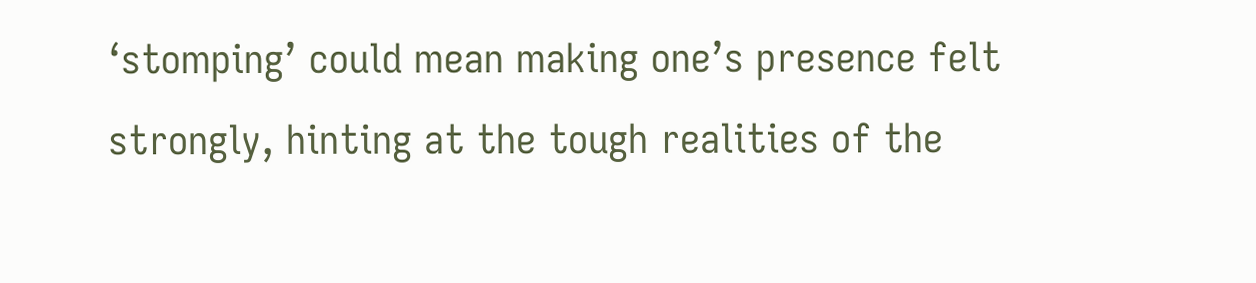‘stomping’ could mean making one’s presence felt strongly, hinting at the tough realities of the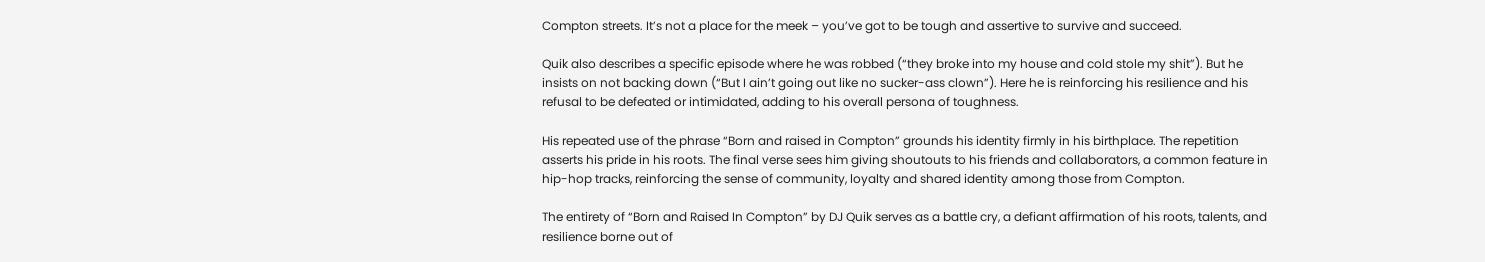Compton streets. It’s not a place for the meek – you’ve got to be tough and assertive to survive and succeed.

Quik also describes a specific episode where he was robbed (“they broke into my house and cold stole my shit”). But he insists on not backing down (“But I ain’t going out like no sucker-ass clown”). Here he is reinforcing his resilience and his refusal to be defeated or intimidated, adding to his overall persona of toughness.

His repeated use of the phrase “Born and raised in Compton” grounds his identity firmly in his birthplace. The repetition asserts his pride in his roots. The final verse sees him giving shoutouts to his friends and collaborators, a common feature in hip-hop tracks, reinforcing the sense of community, loyalty and shared identity among those from Compton.

The entirety of “Born and Raised In Compton” by DJ Quik serves as a battle cry, a defiant affirmation of his roots, talents, and resilience borne out of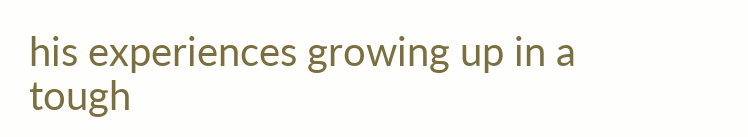his experiences growing up in a tough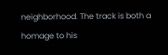neighborhood. The track is both a homage to his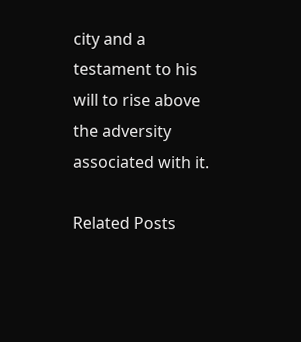city and a testament to his will to rise above the adversity associated with it.

Related Posts